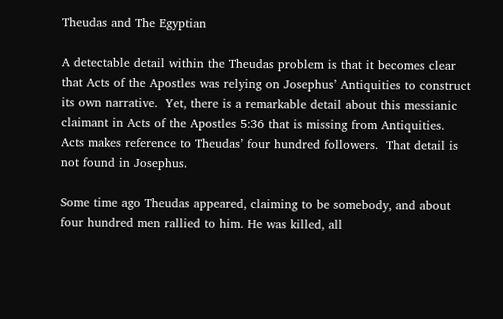Theudas and The Egyptian

A detectable detail within the Theudas problem is that it becomes clear that Acts of the Apostles was relying on Josephus’ Antiquities to construct its own narrative.  Yet, there is a remarkable detail about this messianic claimant in Acts of the Apostles 5:36 that is missing from Antiquities.  Acts makes reference to Theudas’ four hundred followers.  That detail is not found in Josephus.

Some time ago Theudas appeared, claiming to be somebody, and about four hundred men rallied to him. He was killed, all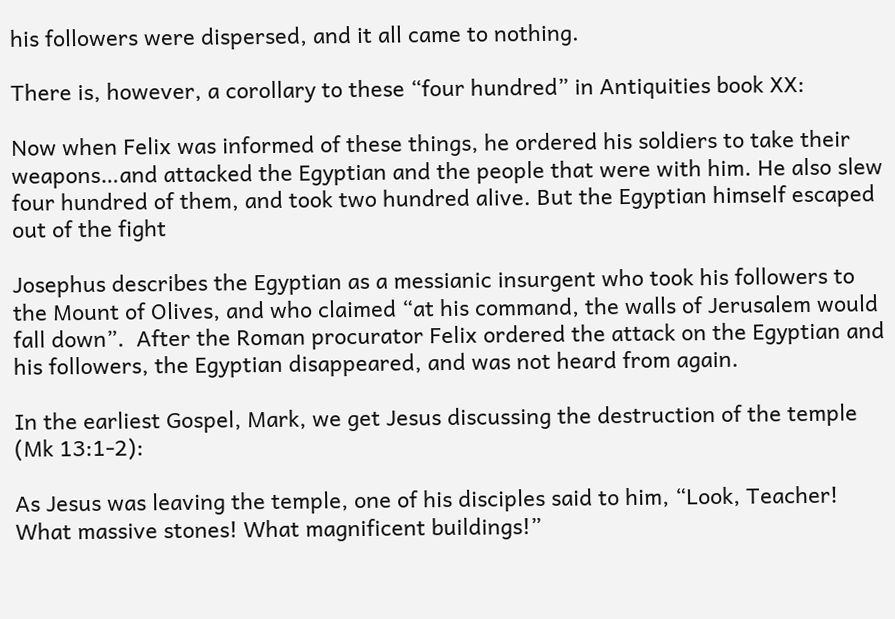his followers were dispersed, and it all came to nothing.

There is, however, a corollary to these “four hundred” in Antiquities book XX:

Now when Felix was informed of these things, he ordered his soldiers to take their weapons…and attacked the Egyptian and the people that were with him. He also slew four hundred of them, and took two hundred alive. But the Egyptian himself escaped out of the fight

Josephus describes the Egyptian as a messianic insurgent who took his followers to the Mount of Olives, and who claimed “at his command, the walls of Jerusalem would fall down”.  After the Roman procurator Felix ordered the attack on the Egyptian and his followers, the Egyptian disappeared, and was not heard from again.

In the earliest Gospel, Mark, we get Jesus discussing the destruction of the temple (Mk 13:1-2):

As Jesus was leaving the temple, one of his disciples said to him, “Look, Teacher! What massive stones! What magnificent buildings!”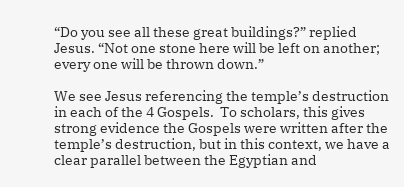“Do you see all these great buildings?” replied Jesus. “Not one stone here will be left on another; every one will be thrown down.”

We see Jesus referencing the temple’s destruction in each of the 4 Gospels.  To scholars, this gives strong evidence the Gospels were written after the temple’s destruction, but in this context, we have a clear parallel between the Egyptian and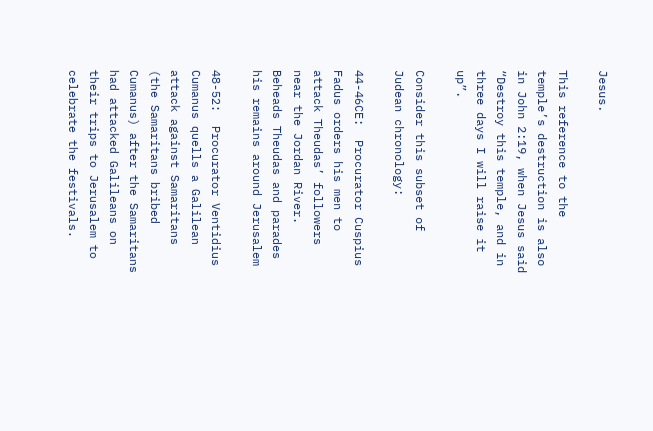Jesus.

This reference to the temple’s destruction is also in John 2:19, when Jesus said “Destroy this temple, and in three days I will raise it up”.

Consider this subset of Judean chronology:

44-46CE:  Procurator Cuspius Fadus orders his men to attack Theudas’ followers near the Jordan River.  Beheads Theudas and parades his remains around Jerusalem

48-52:  Procurator Ventidius Cumanus quells a Galilean attack against Samaritans (the Samaritans bribed Cumanus) after the Samaritans had attacked Galileans on their trips to Jerusalem to celebrate the festivals.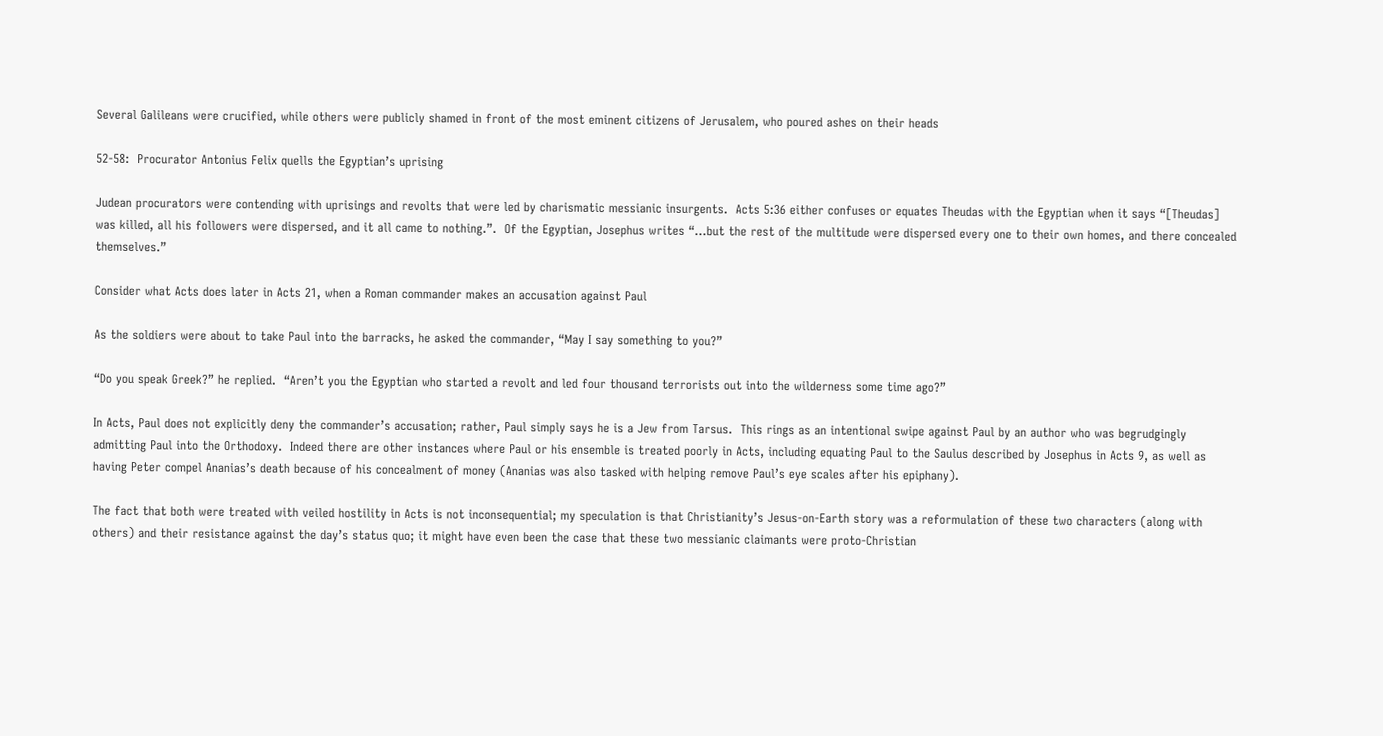Several Galileans were crucified, while others were publicly shamed in front of the most eminent citizens of Jerusalem, who poured ashes on their heads

52-58:  Procurator Antonius Felix quells the Egyptian’s uprising

Judean procurators were contending with uprisings and revolts that were led by charismatic messianic insurgents.  Acts 5:36 either confuses or equates Theudas with the Egyptian when it says “[Theudas] was killed, all his followers were dispersed, and it all came to nothing.”.  Of the Egyptian, Josephus writes “…but the rest of the multitude were dispersed every one to their own homes, and there concealed themselves.”

Consider what Acts does later in Acts 21, when a Roman commander makes an accusation against Paul

As the soldiers were about to take Paul into the barracks, he asked the commander, “May I say something to you?”

“Do you speak Greek?” he replied.  “Aren’t you the Egyptian who started a revolt and led four thousand terrorists out into the wilderness some time ago?”

In Acts, Paul does not explicitly deny the commander’s accusation; rather, Paul simply says he is a Jew from Tarsus.  This rings as an intentional swipe against Paul by an author who was begrudgingly admitting Paul into the Orthodoxy.  Indeed there are other instances where Paul or his ensemble is treated poorly in Acts, including equating Paul to the Saulus described by Josephus in Acts 9, as well as having Peter compel Ananias’s death because of his concealment of money (Ananias was also tasked with helping remove Paul’s eye scales after his epiphany).

The fact that both were treated with veiled hostility in Acts is not inconsequential; my speculation is that Christianity’s Jesus-on-Earth story was a reformulation of these two characters (along with others) and their resistance against the day’s status quo; it might have even been the case that these two messianic claimants were proto-Christian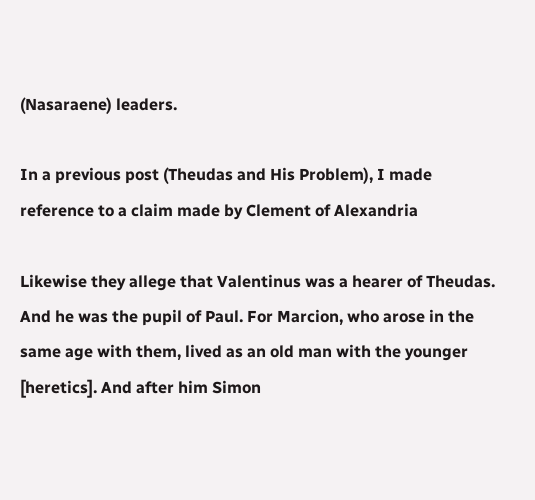(Nasaraene) leaders.

In a previous post (Theudas and His Problem), I made reference to a claim made by Clement of Alexandria

Likewise they allege that Valentinus was a hearer of Theudas. And he was the pupil of Paul. For Marcion, who arose in the same age with them, lived as an old man with the younger [heretics]. And after him Simon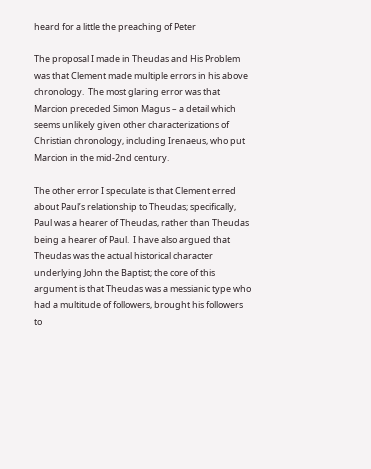heard for a little the preaching of Peter

The proposal I made in Theudas and His Problem was that Clement made multiple errors in his above chronology.  The most glaring error was that Marcion preceded Simon Magus – a detail which seems unlikely given other characterizations of Christian chronology, including Irenaeus, who put Marcion in the mid-2nd century.

The other error I speculate is that Clement erred about Paul’s relationship to Theudas; specifically, Paul was a hearer of Theudas, rather than Theudas being a hearer of Paul.  I have also argued that Theudas was the actual historical character underlying John the Baptist; the core of this argument is that Theudas was a messianic type who had a multitude of followers, brought his followers to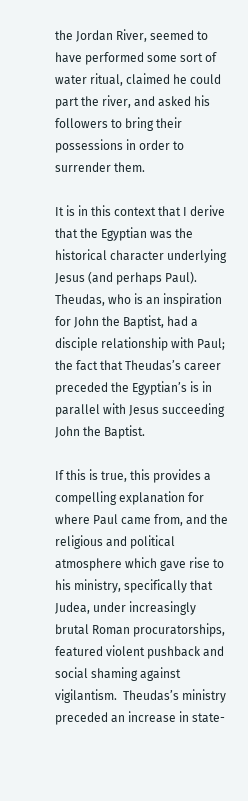the Jordan River, seemed to have performed some sort of water ritual, claimed he could part the river, and asked his followers to bring their possessions in order to surrender them.

It is in this context that I derive that the Egyptian was the historical character underlying Jesus (and perhaps Paul).  Theudas, who is an inspiration for John the Baptist, had a disciple relationship with Paul; the fact that Theudas’s career preceded the Egyptian’s is in parallel with Jesus succeeding John the Baptist.

If this is true, this provides a compelling explanation for where Paul came from, and the religious and political atmosphere which gave rise to his ministry, specifically that Judea, under increasingly brutal Roman procuratorships, featured violent pushback and social shaming against vigilantism.  Theudas’s ministry preceded an increase in state-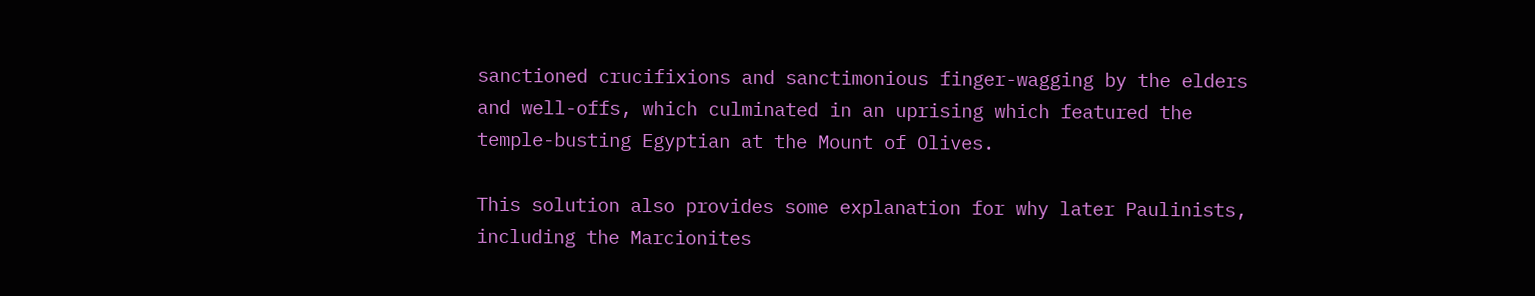sanctioned crucifixions and sanctimonious finger-wagging by the elders and well-offs, which culminated in an uprising which featured the temple-busting Egyptian at the Mount of Olives.

This solution also provides some explanation for why later Paulinists, including the Marcionites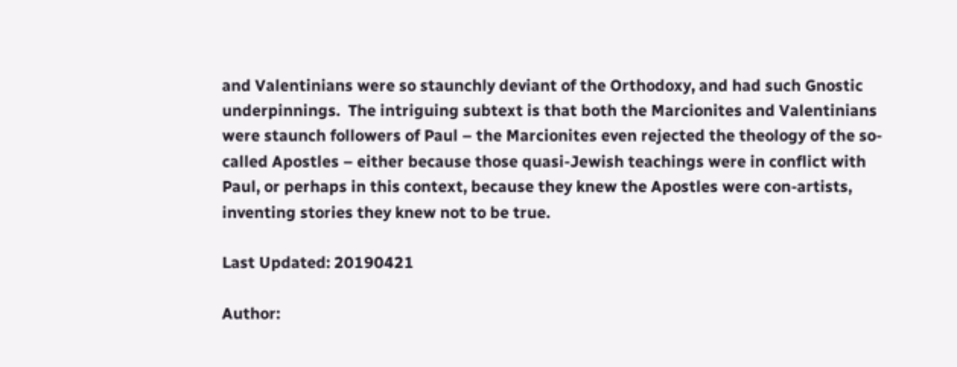and Valentinians were so staunchly deviant of the Orthodoxy, and had such Gnostic underpinnings.  The intriguing subtext is that both the Marcionites and Valentinians were staunch followers of Paul – the Marcionites even rejected the theology of the so-called Apostles – either because those quasi-Jewish teachings were in conflict with Paul, or perhaps in this context, because they knew the Apostles were con-artists, inventing stories they knew not to be true.

Last Updated: 20190421

Author: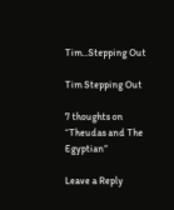Tim...Stepping Out

Tim Stepping Out

7 thoughts on “Theudas and The Egyptian”

Leave a Reply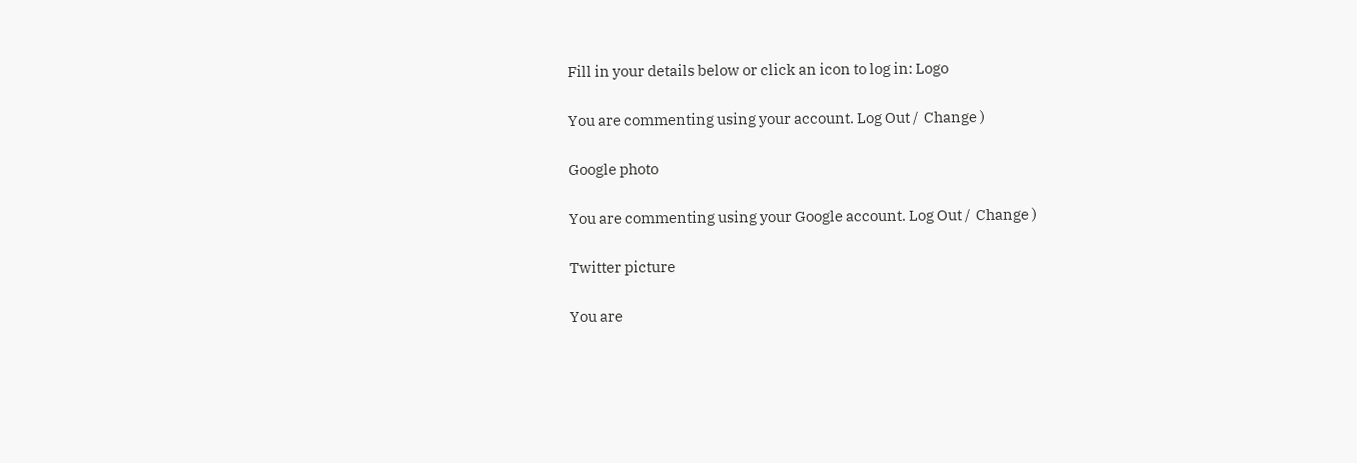Fill in your details below or click an icon to log in: Logo

You are commenting using your account. Log Out /  Change )

Google photo

You are commenting using your Google account. Log Out /  Change )

Twitter picture

You are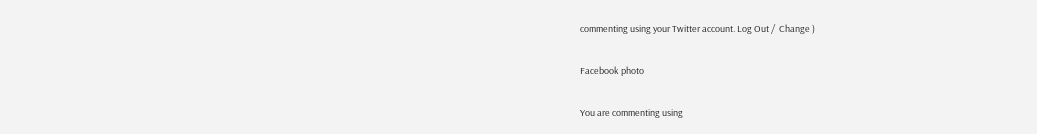commenting using your Twitter account. Log Out /  Change )

Facebook photo

You are commenting using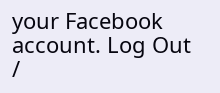your Facebook account. Log Out /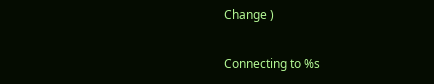Change )

Connecting to %s